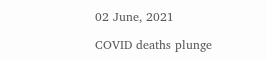02 June, 2021

COVID deaths plunge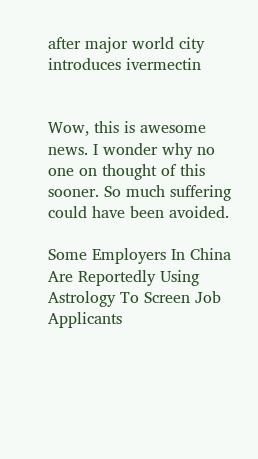after major world city introduces ivermectin


Wow, this is awesome news. I wonder why no one on thought of this sooner. So much suffering could have been avoided.

Some Employers In China Are Reportedly Using Astrology To Screen Job Applicants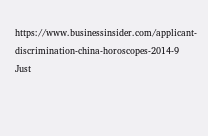https://www.businessinsider.com/applicant-discrimination-china-horoscopes-2014-9 Just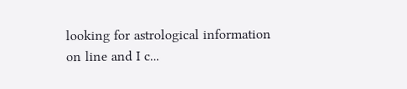looking for astrological information on line and I c...